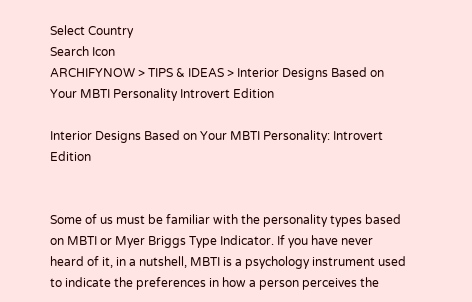Select Country
Search Icon
ARCHIFYNOW > TIPS & IDEAS > Interior Designs Based on Your MBTI Personality Introvert Edition

Interior Designs Based on Your MBTI Personality: Introvert Edition


Some of us must be familiar with the personality types based on MBTI or Myer Briggs Type Indicator. If you have never heard of it, in a nutshell, MBTI is a psychology instrument used to indicate the preferences in how a person perceives the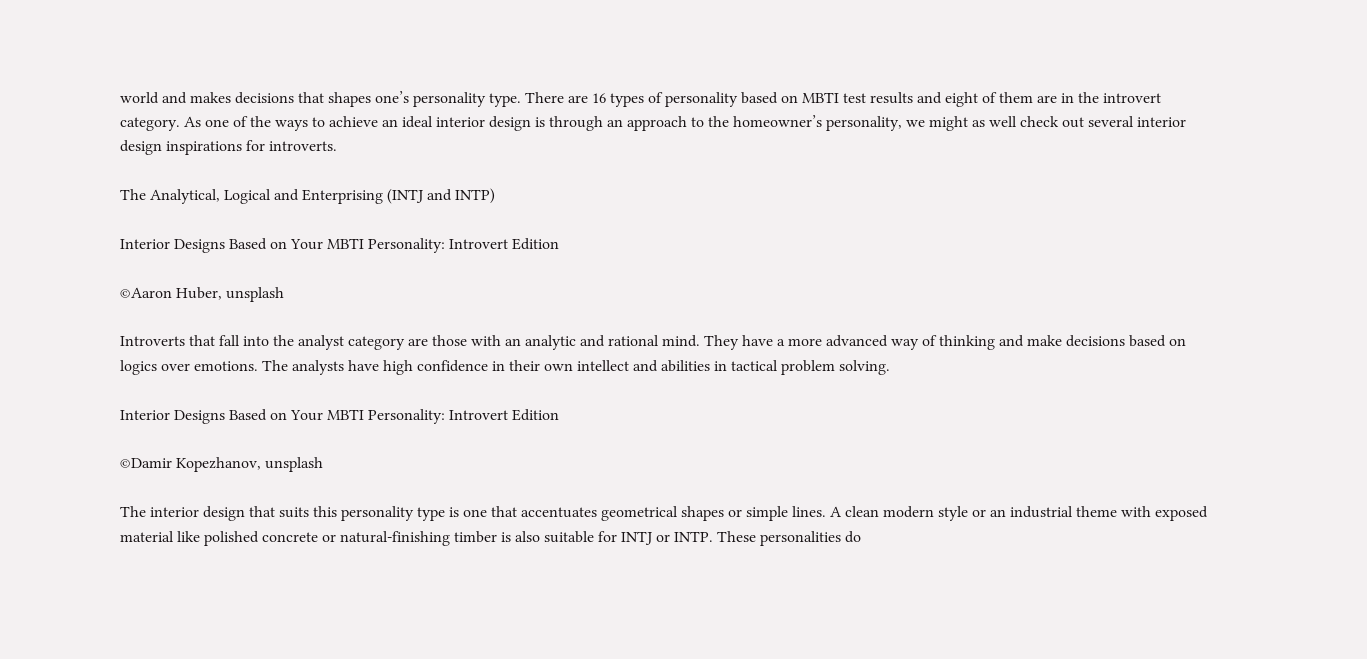world and makes decisions that shapes one’s personality type. There are 16 types of personality based on MBTI test results and eight of them are in the introvert category. As one of the ways to achieve an ideal interior design is through an approach to the homeowner’s personality, we might as well check out several interior design inspirations for introverts.

The Analytical, Logical and Enterprising (INTJ and INTP)

Interior Designs Based on Your MBTI Personality: Introvert Edition

©Aaron Huber, unsplash

Introverts that fall into the analyst category are those with an analytic and rational mind. They have a more advanced way of thinking and make decisions based on logics over emotions. The analysts have high confidence in their own intellect and abilities in tactical problem solving.

Interior Designs Based on Your MBTI Personality: Introvert Edition

©Damir Kopezhanov, unsplash

The interior design that suits this personality type is one that accentuates geometrical shapes or simple lines. A clean modern style or an industrial theme with exposed material like polished concrete or natural-finishing timber is also suitable for INTJ or INTP. These personalities do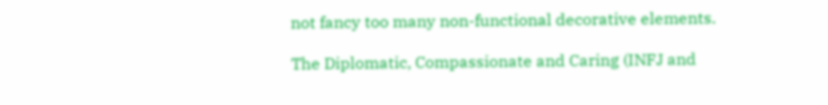not fancy too many non-functional decorative elements.

The Diplomatic, Compassionate and Caring (INFJ and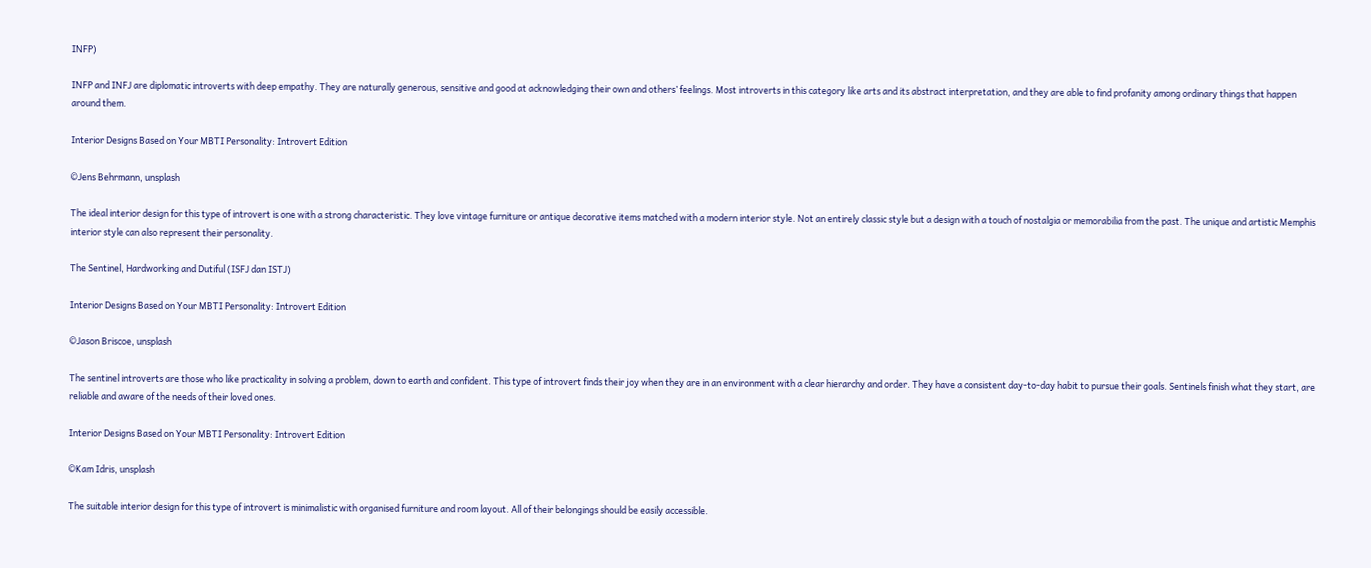INFP)

INFP and INFJ are diplomatic introverts with deep empathy. They are naturally generous, sensitive and good at acknowledging their own and others’ feelings. Most introverts in this category like arts and its abstract interpretation, and they are able to find profanity among ordinary things that happen around them.

Interior Designs Based on Your MBTI Personality: Introvert Edition

©Jens Behrmann, unsplash

The ideal interior design for this type of introvert is one with a strong characteristic. They love vintage furniture or antique decorative items matched with a modern interior style. Not an entirely classic style but a design with a touch of nostalgia or memorabilia from the past. The unique and artistic Memphis interior style can also represent their personality.

The Sentinel, Hardworking and Dutiful (ISFJ dan ISTJ)

Interior Designs Based on Your MBTI Personality: Introvert Edition

©Jason Briscoe, unsplash

The sentinel introverts are those who like practicality in solving a problem, down to earth and confident. This type of introvert finds their joy when they are in an environment with a clear hierarchy and order. They have a consistent day-to-day habit to pursue their goals. Sentinels finish what they start, are reliable and aware of the needs of their loved ones.

Interior Designs Based on Your MBTI Personality: Introvert Edition

©Kam Idris, unsplash

The suitable interior design for this type of introvert is minimalistic with organised furniture and room layout. All of their belongings should be easily accessible.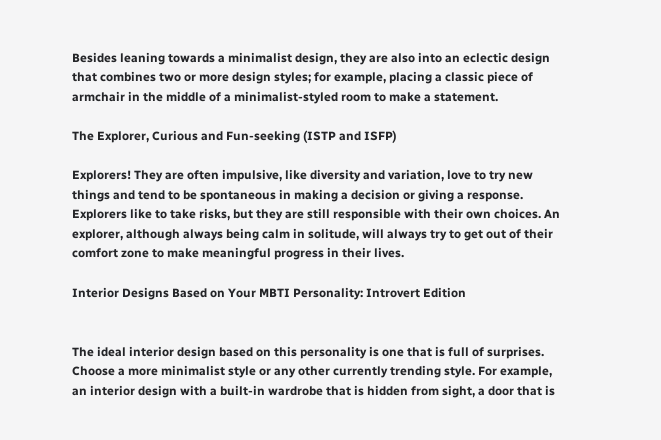Besides leaning towards a minimalist design, they are also into an eclectic design that combines two or more design styles; for example, placing a classic piece of armchair in the middle of a minimalist-styled room to make a statement.

The Explorer, Curious and Fun-seeking (ISTP and ISFP)

Explorers! They are often impulsive, like diversity and variation, love to try new things and tend to be spontaneous in making a decision or giving a response. Explorers like to take risks, but they are still responsible with their own choices. An explorer, although always being calm in solitude, will always try to get out of their comfort zone to make meaningful progress in their lives.

Interior Designs Based on Your MBTI Personality: Introvert Edition


The ideal interior design based on this personality is one that is full of surprises. Choose a more minimalist style or any other currently trending style. For example, an interior design with a built-in wardrobe that is hidden from sight, a door that is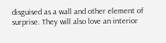disguised as a wall and other element of surprise. They will also love an interior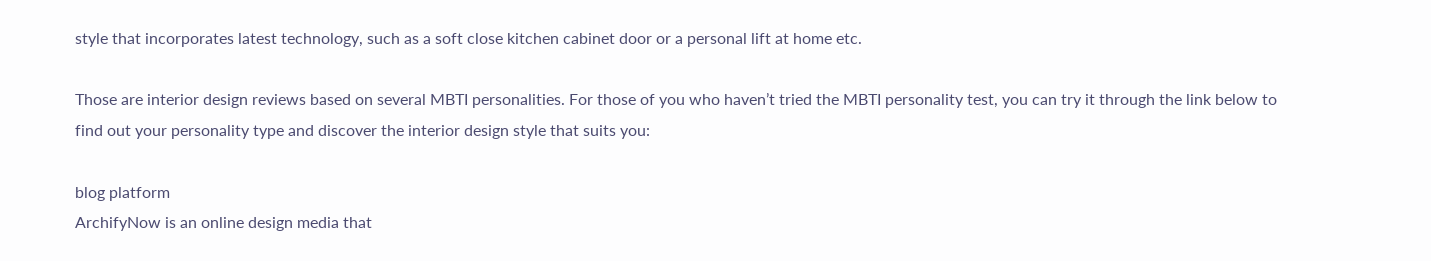style that incorporates latest technology, such as a soft close kitchen cabinet door or a personal lift at home etc.

Those are interior design reviews based on several MBTI personalities. For those of you who haven’t tried the MBTI personality test, you can try it through the link below to find out your personality type and discover the interior design style that suits you:

blog platform
ArchifyNow is an online design media that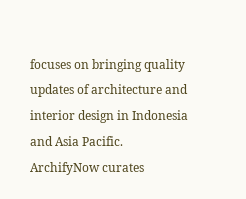focuses on bringing quality updates of architecture and interior design in Indonesia and Asia Pacific. ArchifyNow curates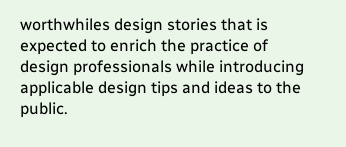worthwhiles design stories that is expected to enrich the practice of design professionals while introducing applicable design tips and ideas to the public.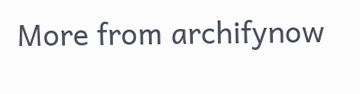More from archifynow